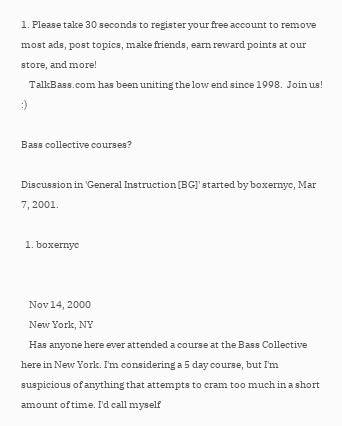1. Please take 30 seconds to register your free account to remove most ads, post topics, make friends, earn reward points at our store, and more!
    TalkBass.com has been uniting the low end since 1998.  Join us! :)

Bass collective courses?

Discussion in 'General Instruction [BG]' started by boxernyc, Mar 7, 2001.

  1. boxernyc


    Nov 14, 2000
    New York, NY
    Has anyone here ever attended a course at the Bass Collective here in New York. I'm considering a 5 day course, but I'm suspicious of anything that attempts to cram too much in a short amount of time. I'd call myself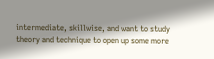intermediate, skillwise, and want to study theory and technique to open up some more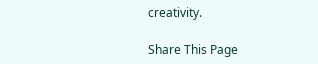creativity.

Share This Page